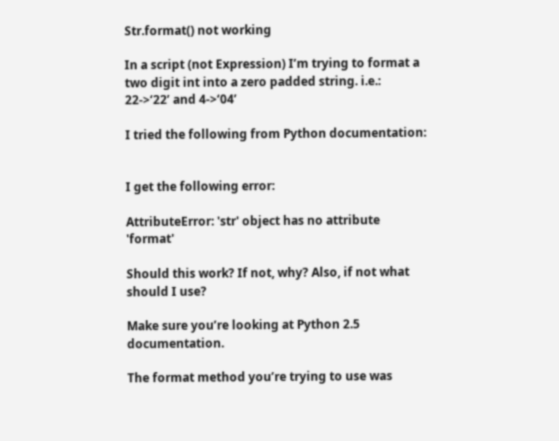Str.format() not working

In a script (not Expression) I’m trying to format a two digit int into a zero padded string. i.e.: 22->‘22’ and 4->‘04’

I tried the following from Python documentation:


I get the following error:

AttributeError: 'str' object has no attribute 'format'

Should this work? If not, why? Also, if not what should I use?

Make sure you’re looking at Python 2.5 documentation.

The format method you’re trying to use was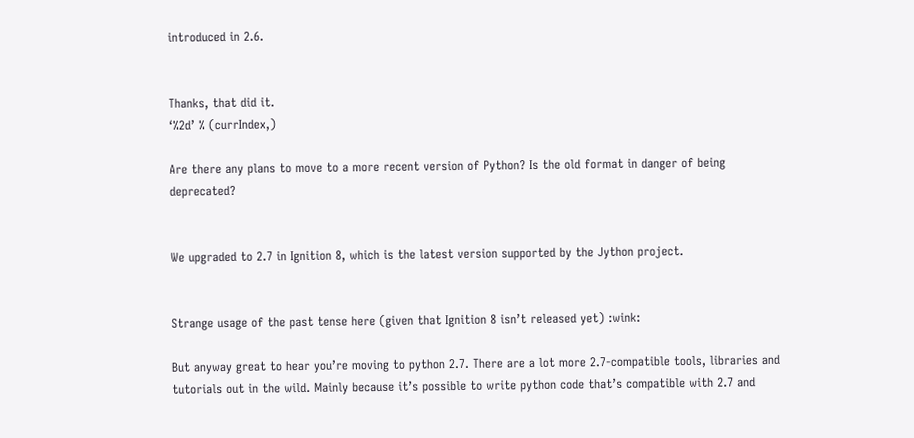introduced in 2.6.


Thanks, that did it.
‘%2d’ % (currIndex,)

Are there any plans to move to a more recent version of Python? Is the old format in danger of being deprecated?


We upgraded to 2.7 in Ignition 8, which is the latest version supported by the Jython project.


Strange usage of the past tense here (given that Ignition 8 isn’t released yet) :wink:

But anyway great to hear you’re moving to python 2.7. There are a lot more 2.7-compatible tools, libraries and tutorials out in the wild. Mainly because it’s possible to write python code that’s compatible with 2.7 and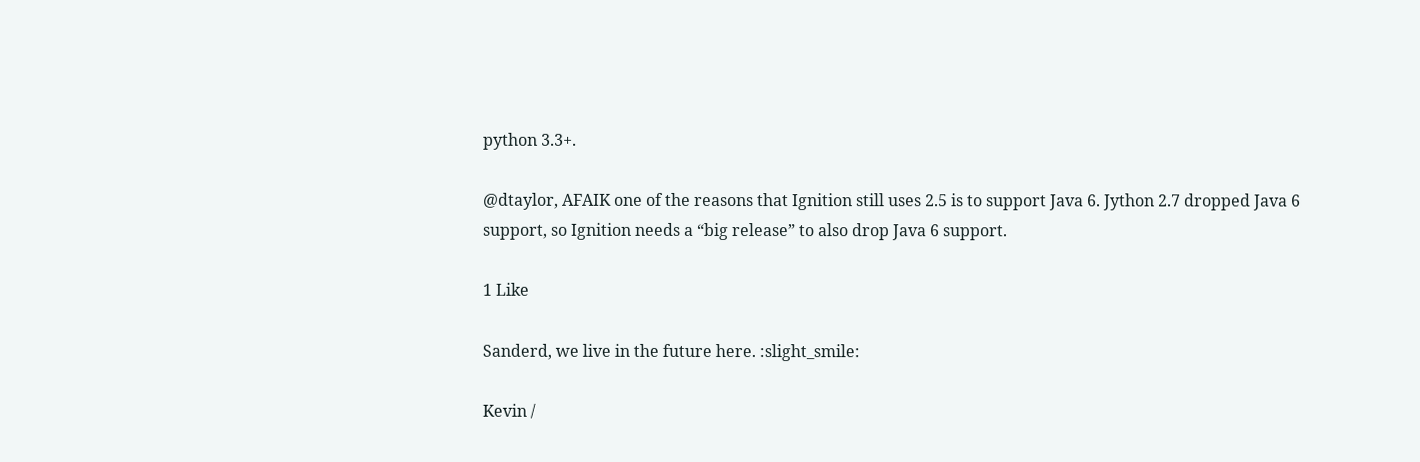python 3.3+.

@dtaylor, AFAIK one of the reasons that Ignition still uses 2.5 is to support Java 6. Jython 2.7 dropped Java 6 support, so Ignition needs a “big release” to also drop Java 6 support.

1 Like

Sanderd, we live in the future here. :slight_smile:

Kevin /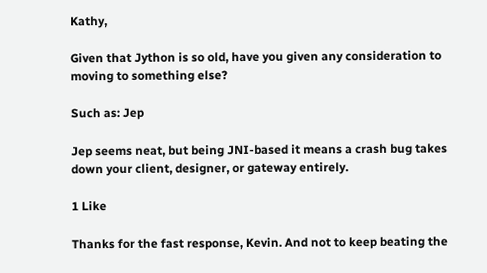Kathy,

Given that Jython is so old, have you given any consideration to moving to something else?

Such as: Jep

Jep seems neat, but being JNI-based it means a crash bug takes down your client, designer, or gateway entirely.

1 Like

Thanks for the fast response, Kevin. And not to keep beating the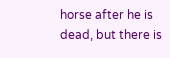horse after he is dead, but there is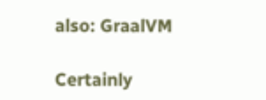also: GraalVM

Certainly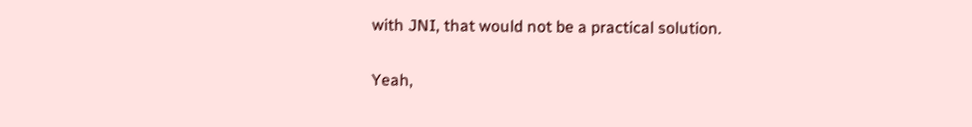with JNI, that would not be a practical solution.

Yeah,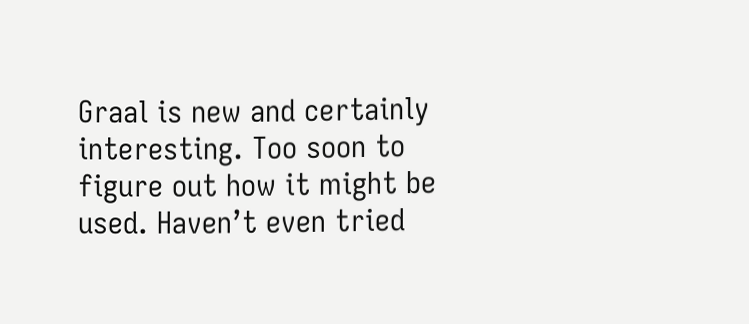Graal is new and certainly interesting. Too soon to figure out how it might be used. Haven’t even tried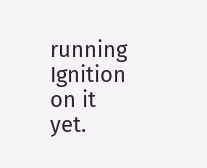running Ignition on it yet.